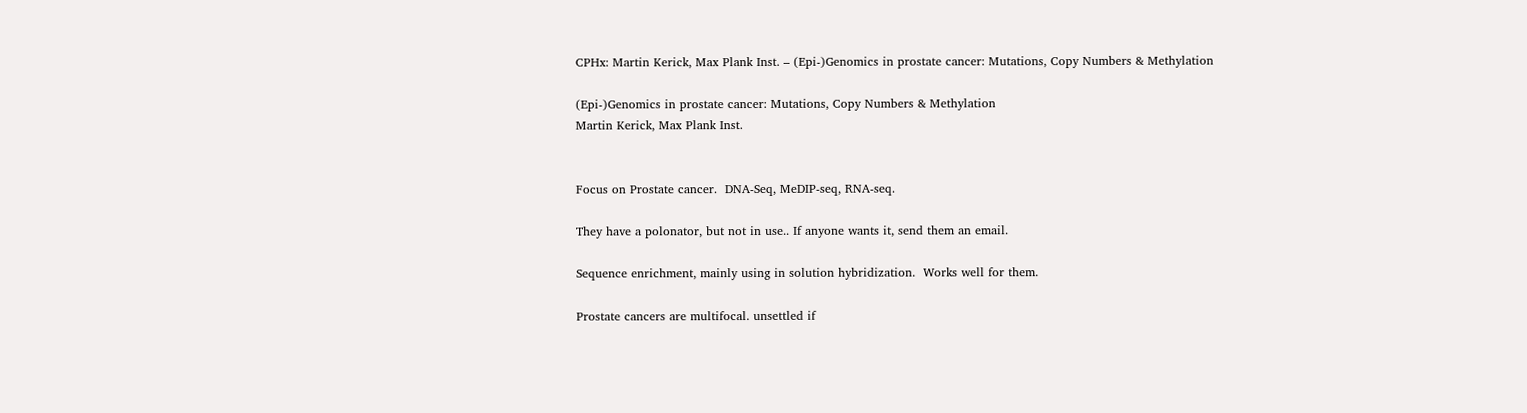CPHx: Martin Kerick, Max Plank Inst. – (Epi-)Genomics in prostate cancer: Mutations, Copy Numbers & Methylation

(Epi-)Genomics in prostate cancer: Mutations, Copy Numbers & Methylation
Martin Kerick, Max Plank Inst.


Focus on Prostate cancer.  DNA-Seq, MeDIP-seq, RNA-seq.

They have a polonator, but not in use.. If anyone wants it, send them an email.

Sequence enrichment, mainly using in solution hybridization.  Works well for them.

Prostate cancers are multifocal. unsettled if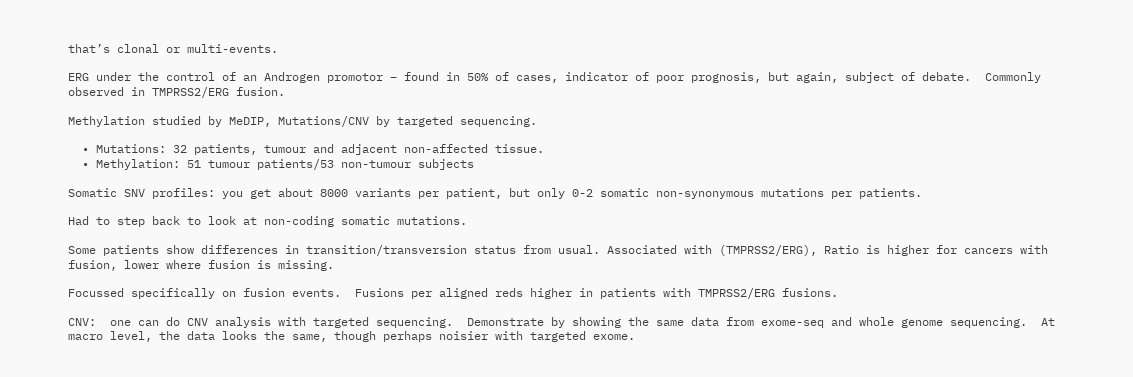that’s clonal or multi-events.

ERG under the control of an Androgen promotor – found in 50% of cases, indicator of poor prognosis, but again, subject of debate.  Commonly observed in TMPRSS2/ERG fusion.

Methylation studied by MeDIP, Mutations/CNV by targeted sequencing.

  • Mutations: 32 patients, tumour and adjacent non-affected tissue.
  • Methylation: 51 tumour patients/53 non-tumour subjects

Somatic SNV profiles: you get about 8000 variants per patient, but only 0-2 somatic non-synonymous mutations per patients.

Had to step back to look at non-coding somatic mutations.

Some patients show differences in transition/transversion status from usual. Associated with (TMPRSS2/ERG), Ratio is higher for cancers with fusion, lower where fusion is missing.

Focussed specifically on fusion events.  Fusions per aligned reds higher in patients with TMPRSS2/ERG fusions.

CNV:  one can do CNV analysis with targeted sequencing.  Demonstrate by showing the same data from exome-seq and whole genome sequencing.  At macro level, the data looks the same, though perhaps noisier with targeted exome.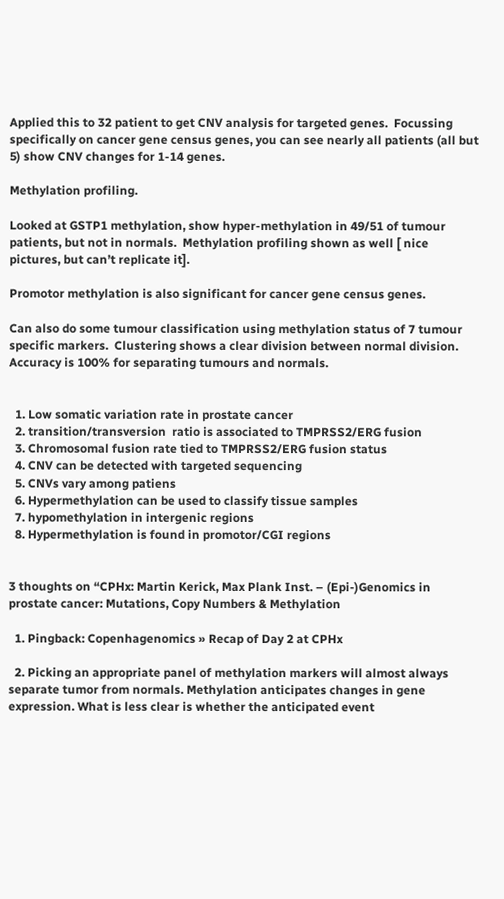Applied this to 32 patient to get CNV analysis for targeted genes.  Focussing specifically on cancer gene census genes, you can see nearly all patients (all but 5) show CNV changes for 1-14 genes.

Methylation profiling.

Looked at GSTP1 methylation, show hyper-methylation in 49/51 of tumour patients, but not in normals.  Methylation profiling shown as well [ nice pictures, but can’t replicate it].

Promotor methylation is also significant for cancer gene census genes.

Can also do some tumour classification using methylation status of 7 tumour specific markers.  Clustering shows a clear division between normal division.  Accuracy is 100% for separating tumours and normals.


  1. Low somatic variation rate in prostate cancer
  2. transition/transversion  ratio is associated to TMPRSS2/ERG fusion
  3. Chromosomal fusion rate tied to TMPRSS2/ERG fusion status
  4. CNV can be detected with targeted sequencing
  5. CNVs vary among patiens
  6. Hypermethylation can be used to classify tissue samples
  7. hypomethylation in intergenic regions
  8. Hypermethylation is found in promotor/CGI regions


3 thoughts on “CPHx: Martin Kerick, Max Plank Inst. – (Epi-)Genomics in prostate cancer: Mutations, Copy Numbers & Methylation

  1. Pingback: Copenhagenomics » Recap of Day 2 at CPHx

  2. Picking an appropriate panel of methylation markers will almost always separate tumor from normals. Methylation anticipates changes in gene expression. What is less clear is whether the anticipated event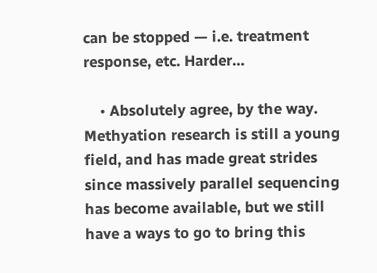can be stopped — i.e. treatment response, etc. Harder…

    • Absolutely agree, by the way. Methyation research is still a young field, and has made great strides since massively parallel sequencing has become available, but we still have a ways to go to bring this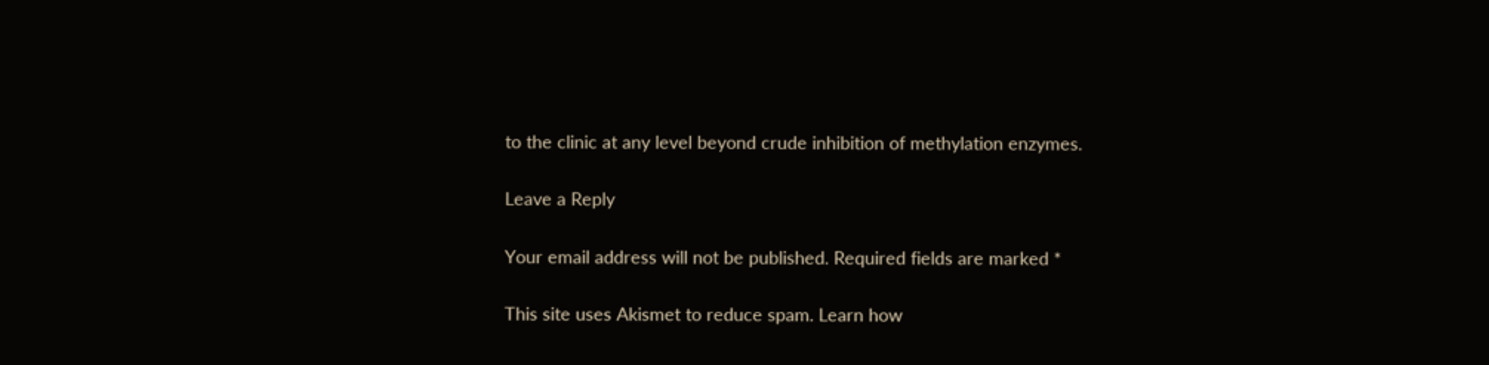to the clinic at any level beyond crude inhibition of methylation enzymes.

Leave a Reply

Your email address will not be published. Required fields are marked *

This site uses Akismet to reduce spam. Learn how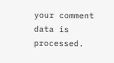your comment data is processed.